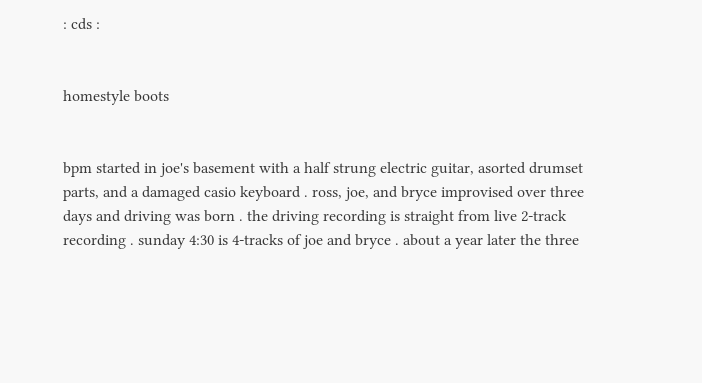: cds :


homestyle boots


bpm started in joe's basement with a half strung electric guitar, asorted drumset parts, and a damaged casio keyboard . ross, joe, and bryce improvised over three days and driving was born . the driving recording is straight from live 2-track recording . sunday 4:30 is 4-tracks of joe and bryce . about a year later the three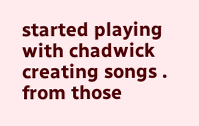started playing with chadwick creating songs . from those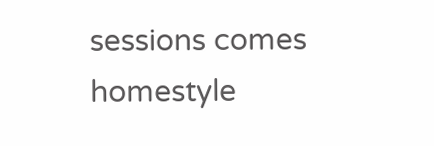sessions comes homestyle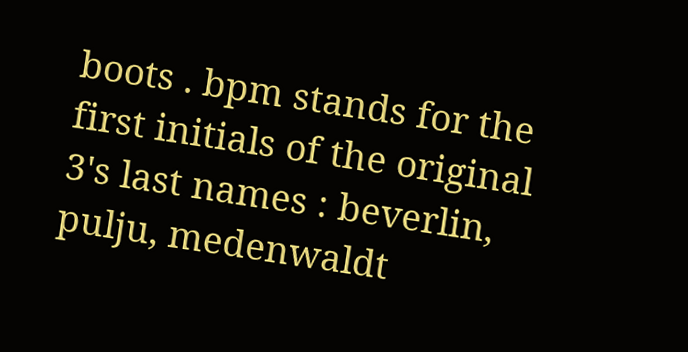boots . bpm stands for the first initials of the original 3's last names : beverlin, pulju, medenwaldt